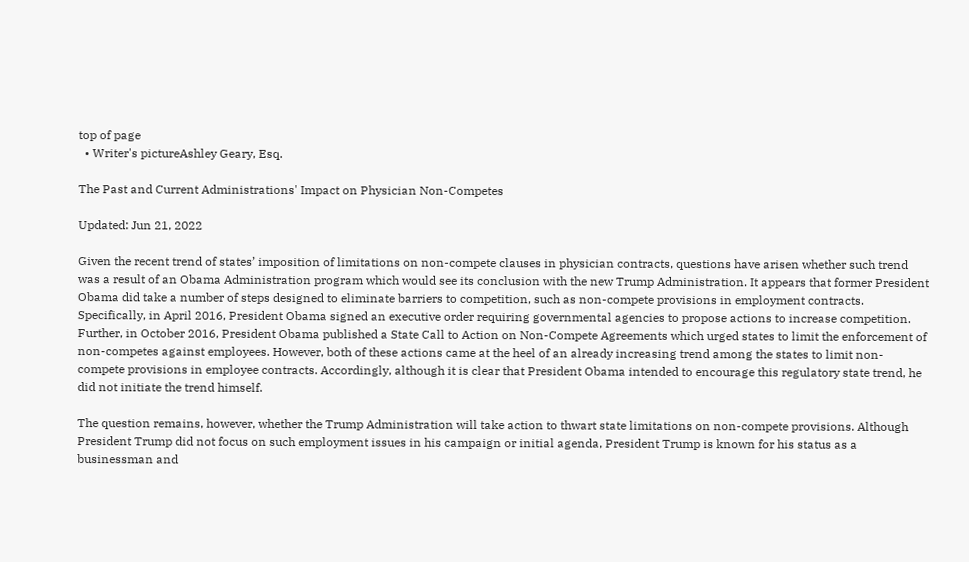top of page
  • Writer's pictureAshley Geary, Esq.

The Past and Current Administrations' Impact on Physician Non-Competes

Updated: Jun 21, 2022

Given the recent trend of states’ imposition of limitations on non-compete clauses in physician contracts, questions have arisen whether such trend was a result of an Obama Administration program which would see its conclusion with the new Trump Administration. It appears that former President Obama did take a number of steps designed to eliminate barriers to competition, such as non-compete provisions in employment contracts. Specifically, in April 2016, President Obama signed an executive order requiring governmental agencies to propose actions to increase competition. Further, in October 2016, President Obama published a State Call to Action on Non-Compete Agreements which urged states to limit the enforcement of non-competes against employees. However, both of these actions came at the heel of an already increasing trend among the states to limit non-compete provisions in employee contracts. Accordingly, although it is clear that President Obama intended to encourage this regulatory state trend, he did not initiate the trend himself.

The question remains, however, whether the Trump Administration will take action to thwart state limitations on non-compete provisions. Although President Trump did not focus on such employment issues in his campaign or initial agenda, President Trump is known for his status as a businessman and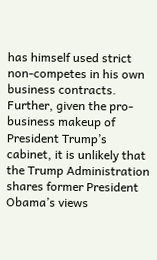has himself used strict non-competes in his own business contracts. Further, given the pro-business makeup of President Trump’s cabinet, it is unlikely that the Trump Administration shares former President Obama’s views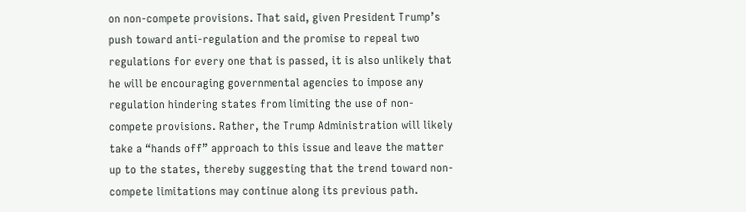on non-compete provisions. That said, given President Trump’s push toward anti-regulation and the promise to repeal two regulations for every one that is passed, it is also unlikely that he will be encouraging governmental agencies to impose any regulation hindering states from limiting the use of non-compete provisions. Rather, the Trump Administration will likely take a “hands off” approach to this issue and leave the matter up to the states, thereby suggesting that the trend toward non-compete limitations may continue along its previous path.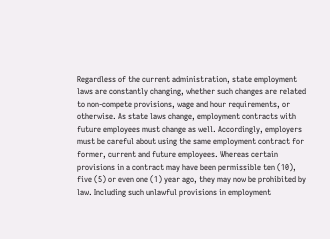Regardless of the current administration, state employment laws are constantly changing, whether such changes are related to non-compete provisions, wage and hour requirements, or otherwise. As state laws change, employment contracts with future employees must change as well. Accordingly, employers must be careful about using the same employment contract for former, current and future employees. Whereas certain provisions in a contract may have been permissible ten (10), five (5) or even one (1) year ago, they may now be prohibited by law. Including such unlawful provisions in employment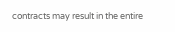contracts may result in the entire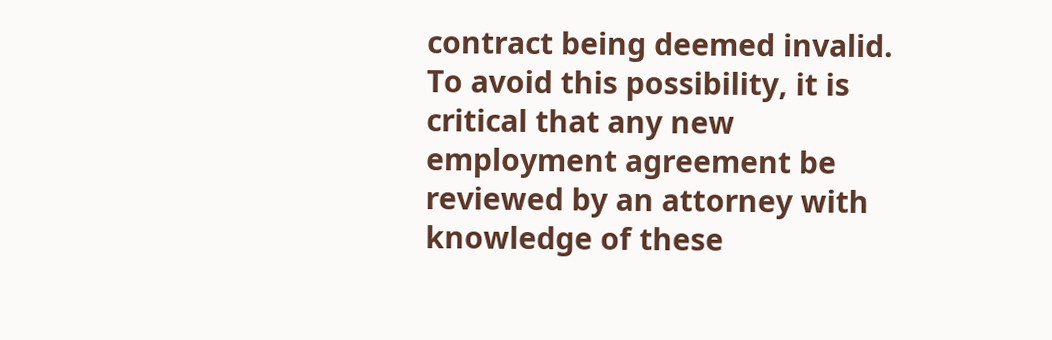contract being deemed invalid. To avoid this possibility, it is critical that any new employment agreement be reviewed by an attorney with knowledge of these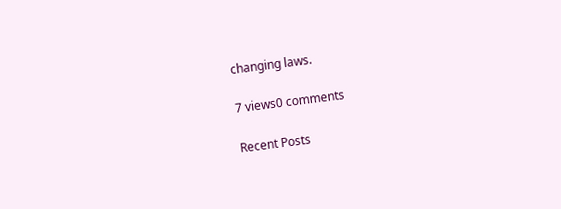changing laws.

7 views0 comments

Recent Posts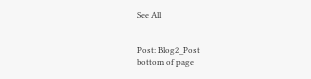See All


Post: Blog2_Post
bottom of page